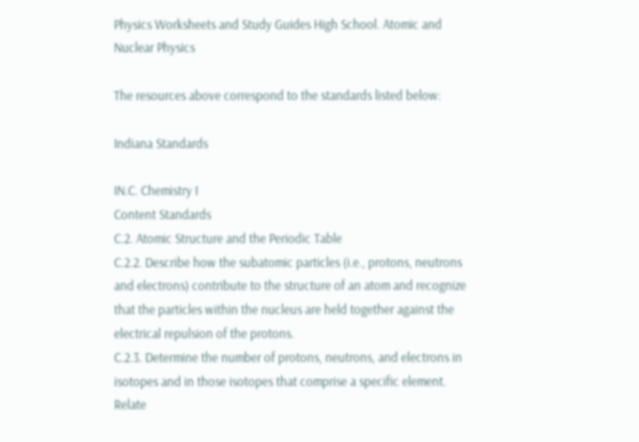Physics Worksheets and Study Guides High School. Atomic and Nuclear Physics

The resources above correspond to the standards listed below:

Indiana Standards

IN.C. Chemistry I
Content Standards
C.2. Atomic Structure and the Periodic Table
C.2.2. Describe how the subatomic particles (i.e., protons, neutrons and electrons) contribute to the structure of an atom and recognize that the particles within the nucleus are held together against the electrical repulsion of the protons.
C.2.3. Determine the number of protons, neutrons, and electrons in isotopes and in those isotopes that comprise a specific element. Relate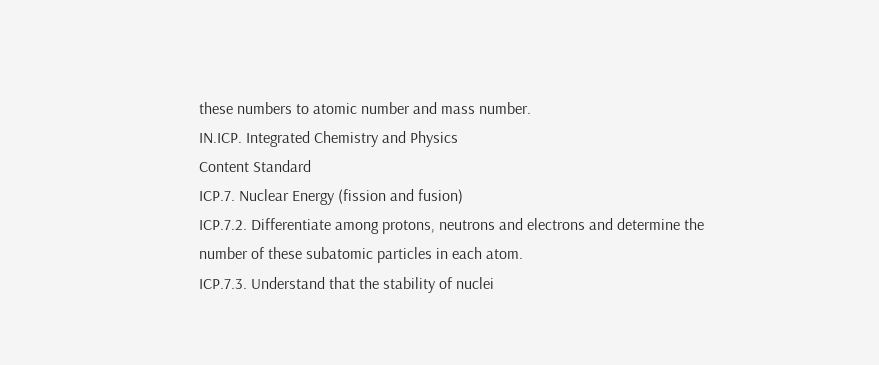these numbers to atomic number and mass number.
IN.ICP. Integrated Chemistry and Physics
Content Standard
ICP.7. Nuclear Energy (fission and fusion)
ICP.7.2. Differentiate among protons, neutrons and electrons and determine the number of these subatomic particles in each atom.
ICP.7.3. Understand that the stability of nuclei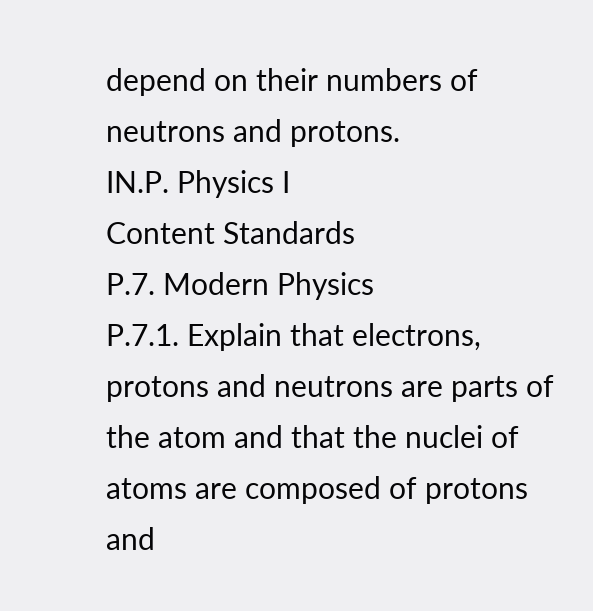depend on their numbers of neutrons and protons.
IN.P. Physics I
Content Standards
P.7. Modern Physics
P.7.1. Explain that electrons, protons and neutrons are parts of the atom and that the nuclei of atoms are composed of protons and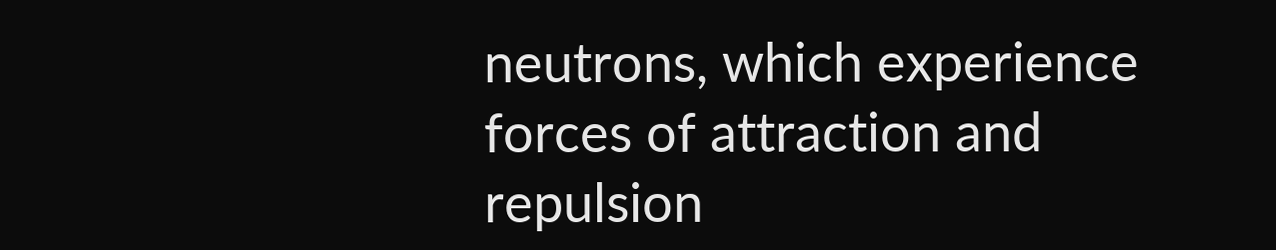neutrons, which experience forces of attraction and repulsion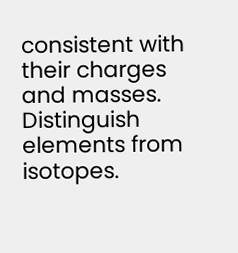consistent with their charges and masses. Distinguish elements from isotopes.